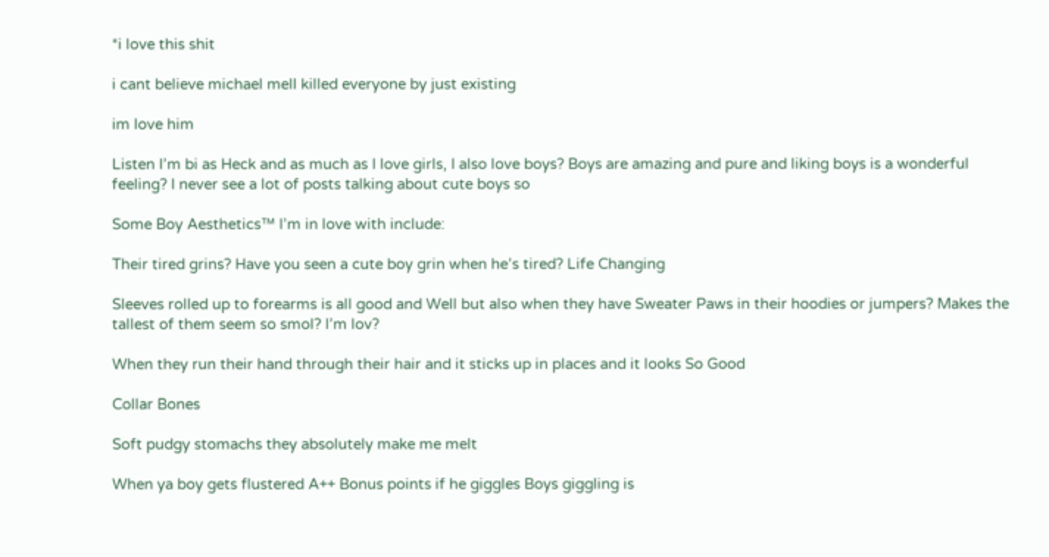*i love this shit

i cant believe michael mell killed everyone by just existing

im love him

Listen I’m bi as Heck and as much as I love girls, I also love boys? Boys are amazing and pure and liking boys is a wonderful feeling? I never see a lot of posts talking about cute boys so

Some Boy Aesthetics™ I’m in love with include:

Their tired grins? Have you seen a cute boy grin when he’s tired? Life Changing

Sleeves rolled up to forearms is all good and Well but also when they have Sweater Paws in their hoodies or jumpers? Makes the tallest of them seem so smol? I’m lov?

When they run their hand through their hair and it sticks up in places and it looks So Good

Collar Bones

Soft pudgy stomachs they absolutely make me melt

When ya boy gets flustered A++ Bonus points if he giggles Boys giggling is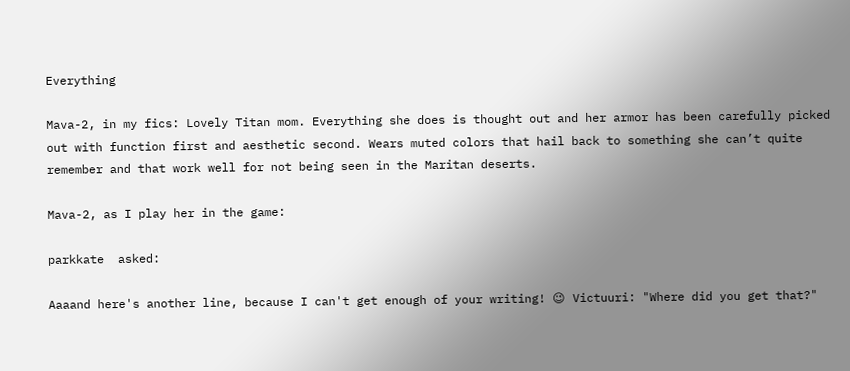Everything

Mava-2, in my fics: Lovely Titan mom. Everything she does is thought out and her armor has been carefully picked out with function first and aesthetic second. Wears muted colors that hail back to something she can’t quite remember and that work well for not being seen in the Maritan deserts.

Mava-2, as I play her in the game:

parkkate  asked:

Aaaand here's another line, because I can't get enough of your writing! 😉 Victuuri: "Where did you get that?"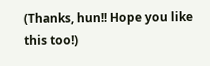(Thanks, hun!! Hope you like this too!)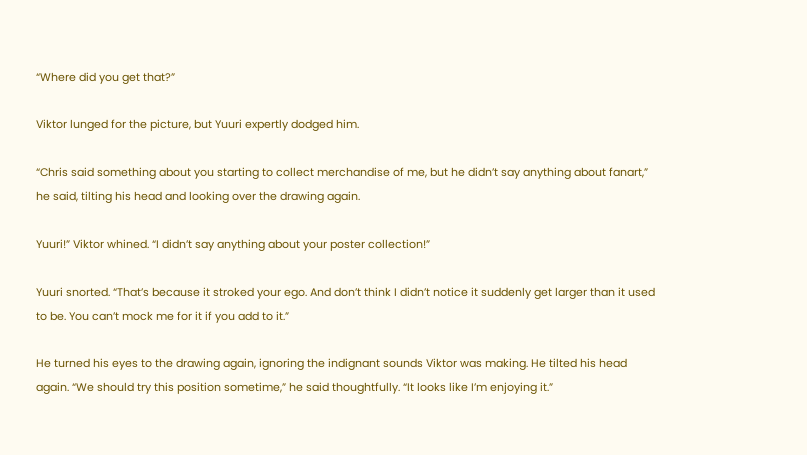“Where did you get that?”

Viktor lunged for the picture, but Yuuri expertly dodged him.

“Chris said something about you starting to collect merchandise of me, but he didn’t say anything about fanart,” he said, tilting his head and looking over the drawing again.

Yuuri!” Viktor whined. “I didn’t say anything about your poster collection!”

Yuuri snorted. “That’s because it stroked your ego. And don’t think I didn’t notice it suddenly get larger than it used to be. You can’t mock me for it if you add to it.”

He turned his eyes to the drawing again, ignoring the indignant sounds Viktor was making. He tilted his head again. “We should try this position sometime,” he said thoughtfully. “It looks like I’m enjoying it.”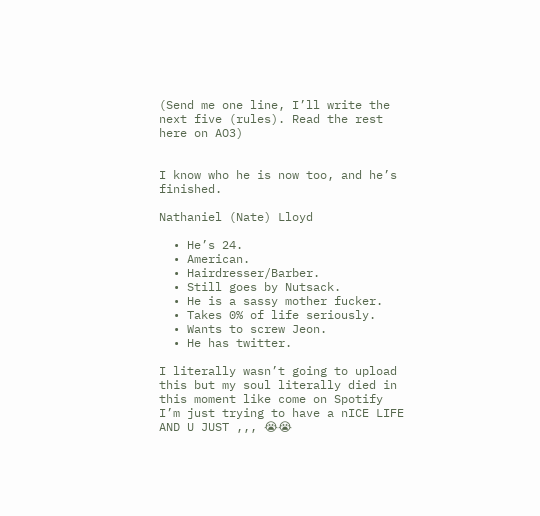(Send me one line, I’ll write the next five (rules). Read the rest here on AO3)


I know who he is now too, and he’s finished.

Nathaniel (Nate) Lloyd

  • He’s 24.
  • American.
  • Hairdresser/Barber.
  • Still goes by Nutsack.
  • He is a sassy mother fucker.
  • Takes 0% of life seriously.
  • Wants to screw Jeon.
  • He has twitter.

I literally wasn’t going to upload this but my soul literally died in this moment like come on Spotify I’m just trying to have a nICE LIFE AND U JUST ,,, 😭😭